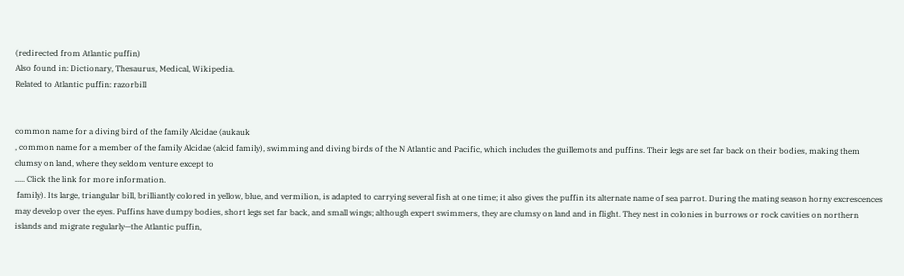(redirected from Atlantic puffin)
Also found in: Dictionary, Thesaurus, Medical, Wikipedia.
Related to Atlantic puffin: razorbill


common name for a diving bird of the family Alcidae (aukauk
, common name for a member of the family Alcidae (alcid family), swimming and diving birds of the N Atlantic and Pacific, which includes the guillemots and puffins. Their legs are set far back on their bodies, making them clumsy on land, where they seldom venture except to
..... Click the link for more information.
 family). Its large, triangular bill, brilliantly colored in yellow, blue, and vermilion, is adapted to carrying several fish at one time; it also gives the puffin its alternate name of sea parrot. During the mating season horny excrescences may develop over the eyes. Puffins have dumpy bodies, short legs set far back, and small wings; although expert swimmers, they are clumsy on land and in flight. They nest in colonies in burrows or rock cavities on northern islands and migrate regularly—the Atlantic puffin,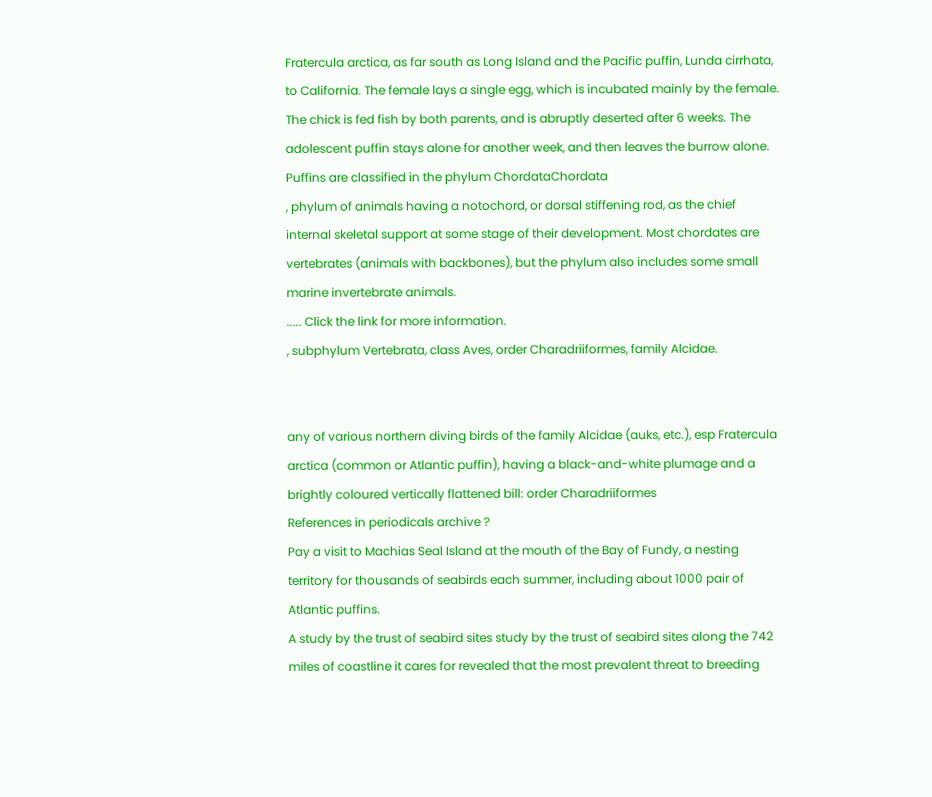Fratercula arctica, as far south as Long Island and the Pacific puffin, Lunda cirrhata, to California. The female lays a single egg, which is incubated mainly by the female. The chick is fed fish by both parents, and is abruptly deserted after 6 weeks. The adolescent puffin stays alone for another week, and then leaves the burrow alone. Puffins are classified in the phylum ChordataChordata
, phylum of animals having a notochord, or dorsal stiffening rod, as the chief internal skeletal support at some stage of their development. Most chordates are vertebrates (animals with backbones), but the phylum also includes some small marine invertebrate animals.
..... Click the link for more information.
, subphylum Vertebrata, class Aves, order Charadriiformes, family Alcidae.


any of various northern diving birds of the family Alcidae (auks, etc.), esp Fratercula arctica (common or Atlantic puffin), having a black-and-white plumage and a brightly coloured vertically flattened bill: order Charadriiformes
References in periodicals archive ?
Pay a visit to Machias Seal Island at the mouth of the Bay of Fundy, a nesting territory for thousands of seabirds each summer, including about 1000 pair of Atlantic puffins.
A study by the trust of seabird sites study by the trust of seabird sites along the 742 miles of coastline it cares for revealed that the most prevalent threat to breeding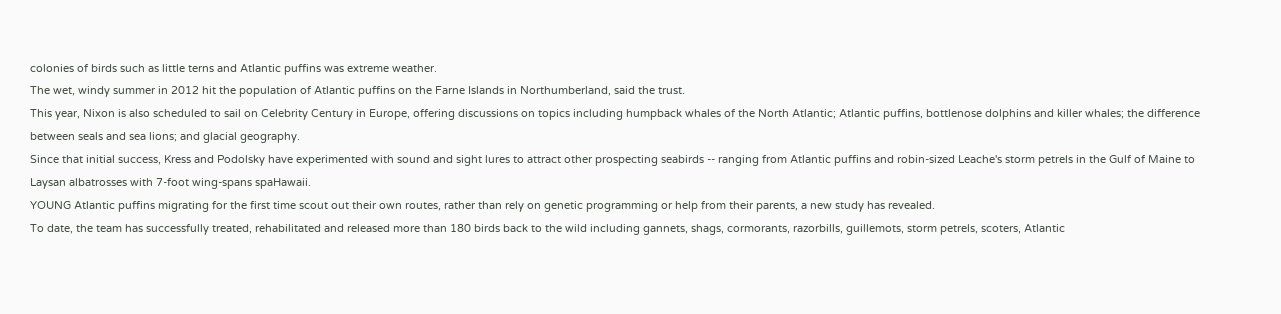colonies of birds such as little terns and Atlantic puffins was extreme weather.
The wet, windy summer in 2012 hit the population of Atlantic puffins on the Farne Islands in Northumberland, said the trust.
This year, Nixon is also scheduled to sail on Celebrity Century in Europe, offering discussions on topics including humpback whales of the North Atlantic; Atlantic puffins, bottlenose dolphins and killer whales; the difference between seals and sea lions; and glacial geography.
Since that initial success, Kress and Podolsky have experimented with sound and sight lures to attract other prospecting seabirds -- ranging from Atlantic puffins and robin-sized Leache's storm petrels in the Gulf of Maine to Laysan albatrosses with 7-foot wing-spans spaHawaii.
YOUNG Atlantic puffins migrating for the first time scout out their own routes, rather than rely on genetic programming or help from their parents, a new study has revealed.
To date, the team has successfully treated, rehabilitated and released more than 180 birds back to the wild including gannets, shags, cormorants, razorbills, guillemots, storm petrels, scoters, Atlantic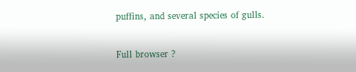puffins, and several species of gulls.

Full browser ?